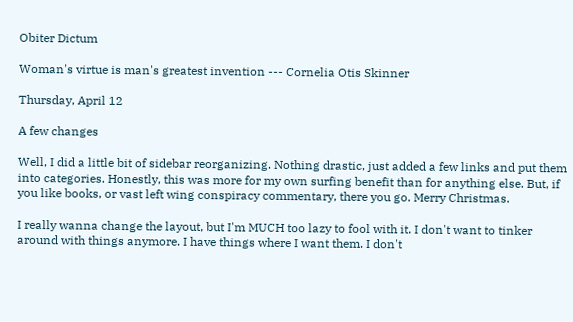Obiter Dictum

Woman's virtue is man's greatest invention --- Cornelia Otis Skinner

Thursday, April 12

A few changes

Well, I did a little bit of sidebar reorganizing. Nothing drastic, just added a few links and put them into categories. Honestly, this was more for my own surfing benefit than for anything else. But, if you like books, or vast left wing conspiracy commentary, there you go. Merry Christmas.

I really wanna change the layout, but I'm MUCH too lazy to fool with it. I don't want to tinker around with things anymore. I have things where I want them. I don't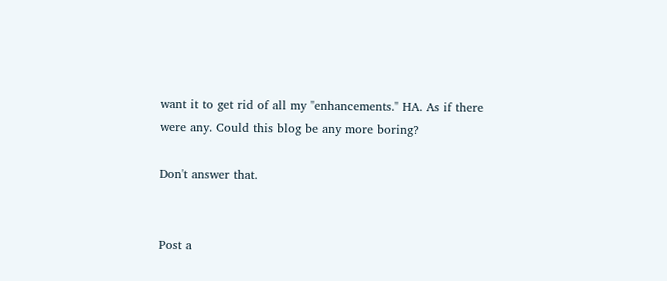want it to get rid of all my "enhancements." HA. As if there were any. Could this blog be any more boring?

Don't answer that.


Post a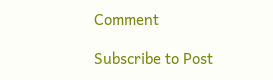Comment

Subscribe to Post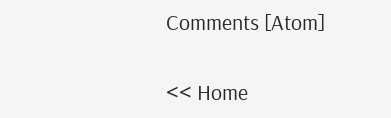Comments [Atom]

<< Home